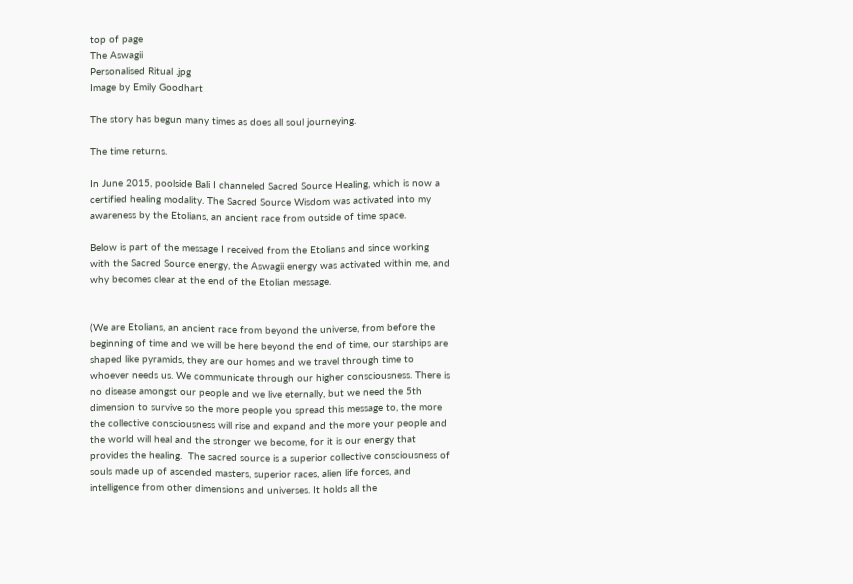top of page
The Aswagii
Personalised Ritual .jpg
Image by Emily Goodhart

The story has begun many times as does all soul journeying.

The time returns.

In June 2015, poolside Bali I channeled Sacred Source Healing, which is now a certified healing modality. The Sacred Source Wisdom was activated into my awareness by the Etolians, an ancient race from outside of time space.

Below is part of the message I received from the Etolians and since working with the Sacred Source energy, the Aswagii energy was activated within me, and why becomes clear at the end of the Etolian message.


(We are Etolians, an ancient race from beyond the universe, from before the beginning of time and we will be here beyond the end of time, our starships are shaped like pyramids, they are our homes and we travel through time to whoever needs us. We communicate through our higher consciousness. There is no disease amongst our people and we live eternally, but we need the 5th dimension to survive so the more people you spread this message to, the more the collective consciousness will rise and expand and the more your people and the world will heal and the stronger we become, for it is our energy that provides the healing.  The sacred source is a superior collective consciousness of souls made up of ascended masters, superior races, alien life forces, and intelligence from other dimensions and universes. It holds all the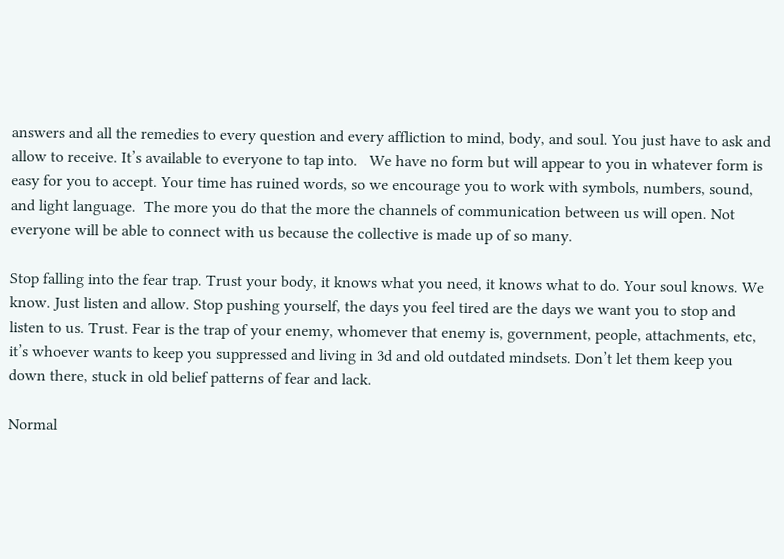answers and all the remedies to every question and every affliction to mind, body, and soul. You just have to ask and allow to receive. It’s available to everyone to tap into.   We have no form but will appear to you in whatever form is easy for you to accept. Your time has ruined words, so we encourage you to work with symbols, numbers, sound, and light language.  The more you do that the more the channels of communication between us will open. Not everyone will be able to connect with us because the collective is made up of so many.

Stop falling into the fear trap. Trust your body, it knows what you need, it knows what to do. Your soul knows. We know. Just listen and allow. Stop pushing yourself, the days you feel tired are the days we want you to stop and listen to us. Trust. Fear is the trap of your enemy, whomever that enemy is, government, people, attachments, etc, it’s whoever wants to keep you suppressed and living in 3d and old outdated mindsets. Don’t let them keep you down there, stuck in old belief patterns of fear and lack.

Normal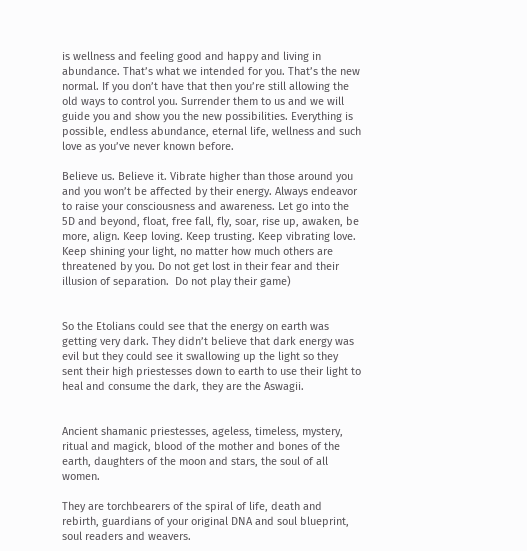is wellness and feeling good and happy and living in abundance. That’s what we intended for you. That’s the new normal. If you don’t have that then you’re still allowing the old ways to control you. Surrender them to us and we will guide you and show you the new possibilities. Everything is possible, endless abundance, eternal life, wellness and such love as you’ve never known before.

Believe us. Believe it. Vibrate higher than those around you and you won’t be affected by their energy. Always endeavor to raise your consciousness and awareness. Let go into the 5D and beyond, float, free fall, fly, soar, rise up, awaken, be more, align. Keep loving. Keep trusting. Keep vibrating love. Keep shining your light, no matter how much others are threatened by you. Do not get lost in their fear and their illusion of separation.  Do not play their game)


So the Etolians could see that the energy on earth was getting very dark. They didn’t believe that dark energy was evil but they could see it swallowing up the light so they sent their high priestesses down to earth to use their light to heal and consume the dark, they are the Aswagii.


Ancient shamanic priestesses, ageless, timeless, mystery, ritual and magick, blood of the mother and bones of the earth, daughters of the moon and stars, the soul of all women.

They are torchbearers of the spiral of life, death and rebirth, guardians of your original DNA and soul blueprint, soul readers and weavers.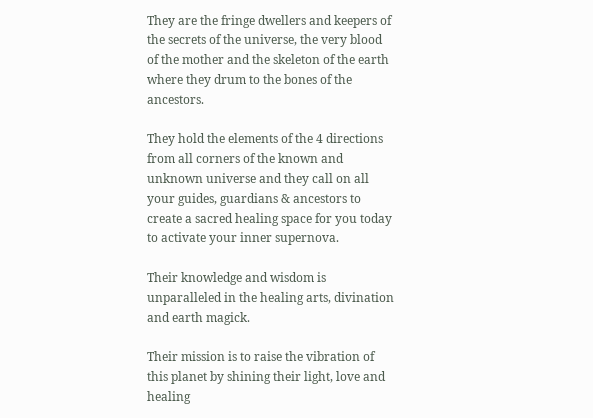They are the fringe dwellers and keepers of the secrets of the universe, the very blood of the mother and the skeleton of the earth where they drum to the bones of the ancestors.

They hold the elements of the 4 directions from all corners of the known and unknown universe and they call on all your guides, guardians & ancestors to create a sacred healing space for you today to activate your inner supernova.

Their knowledge and wisdom is unparalleled in the healing arts, divination and earth magick.

Their mission is to raise the vibration of this planet by shining their light, love and healing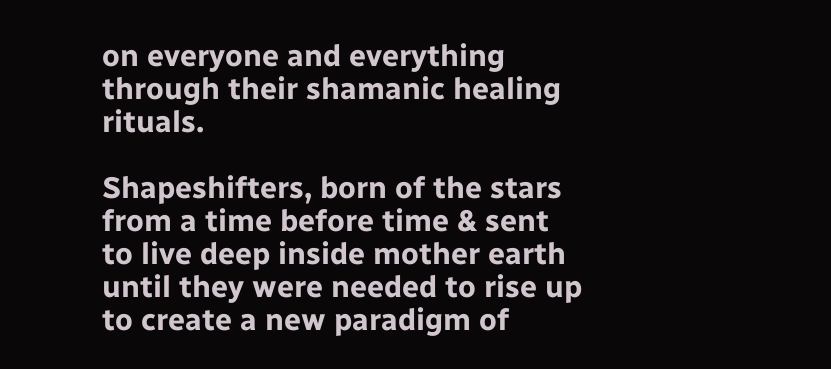on everyone and everything through their shamanic healing rituals.

Shapeshifters, born of the stars from a time before time & sent to live deep inside mother earth until they were needed to rise up to create a new paradigm of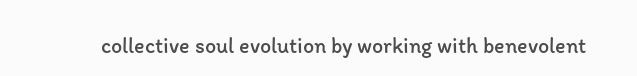collective soul evolution by working with benevolent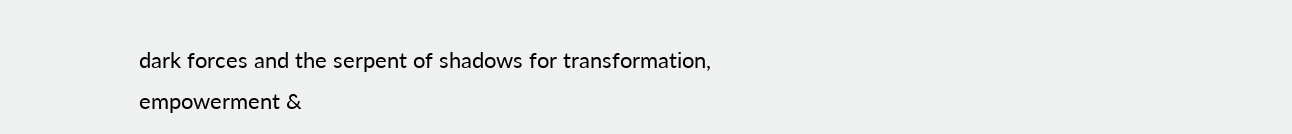dark forces and the serpent of shadows for transformation, empowerment &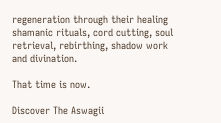regeneration through their healing shamanic rituals, cord cutting, soul retrieval, rebirthing, shadow work and divination.

That time is now.

Discover The Aswagii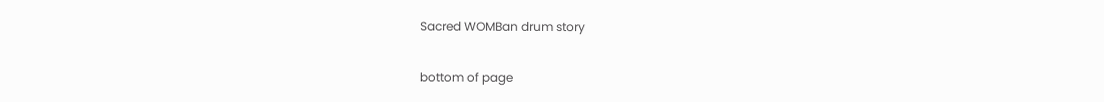Sacred WOMBan drum story

bottom of page